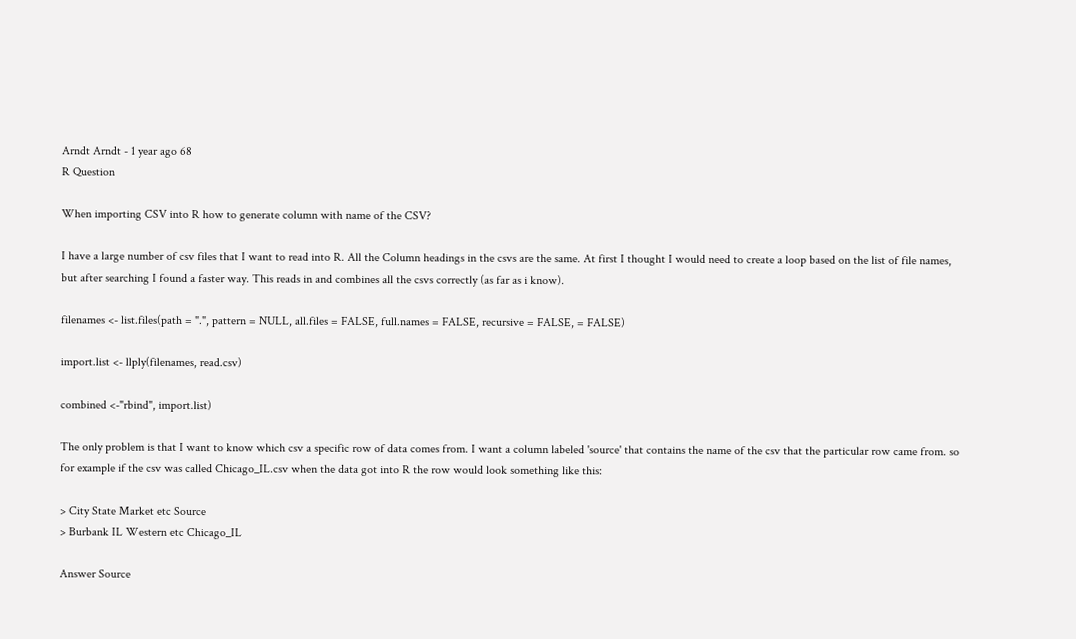Arndt Arndt - 1 year ago 68
R Question

When importing CSV into R how to generate column with name of the CSV?

I have a large number of csv files that I want to read into R. All the Column headings in the csvs are the same. At first I thought I would need to create a loop based on the list of file names, but after searching I found a faster way. This reads in and combines all the csvs correctly (as far as i know).

filenames <- list.files(path = ".", pattern = NULL, all.files = FALSE, full.names = FALSE, recursive = FALSE, = FALSE)

import.list <- llply(filenames, read.csv)

combined <-"rbind", import.list)

The only problem is that I want to know which csv a specific row of data comes from. I want a column labeled 'source' that contains the name of the csv that the particular row came from. so for example if the csv was called Chicago_IL.csv when the data got into R the row would look something like this:

> City State Market etc Source
> Burbank IL Western etc Chicago_IL

Answer Source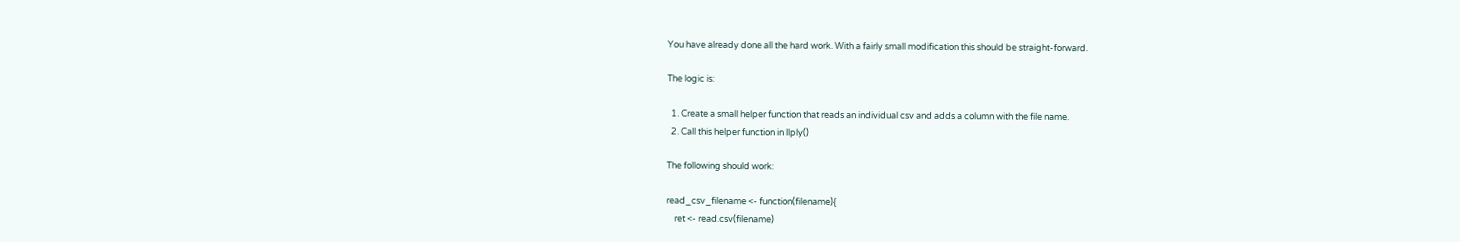You have already done all the hard work. With a fairly small modification this should be straight-forward.

The logic is:

  1. Create a small helper function that reads an individual csv and adds a column with the file name.
  2. Call this helper function in llply()

The following should work:

read_csv_filename <- function(filename){
    ret <- read.csv(filename)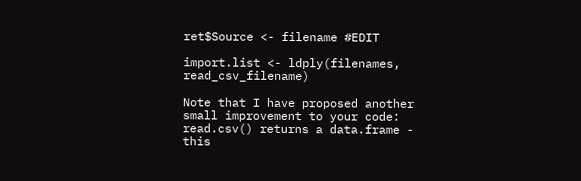ret$Source <- filename #EDIT

import.list <- ldply(filenames, read_csv_filename)

Note that I have proposed another small improvement to your code: read.csv() returns a data.frame - this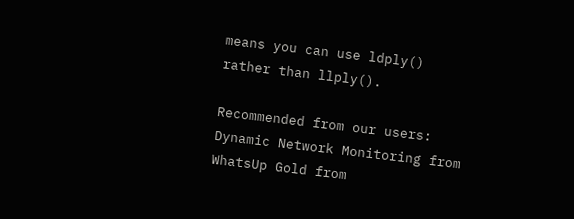means you can use ldply() rather than llply().

Recommended from our users: Dynamic Network Monitoring from WhatsUp Gold from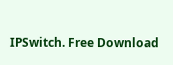IPSwitch. Free Download